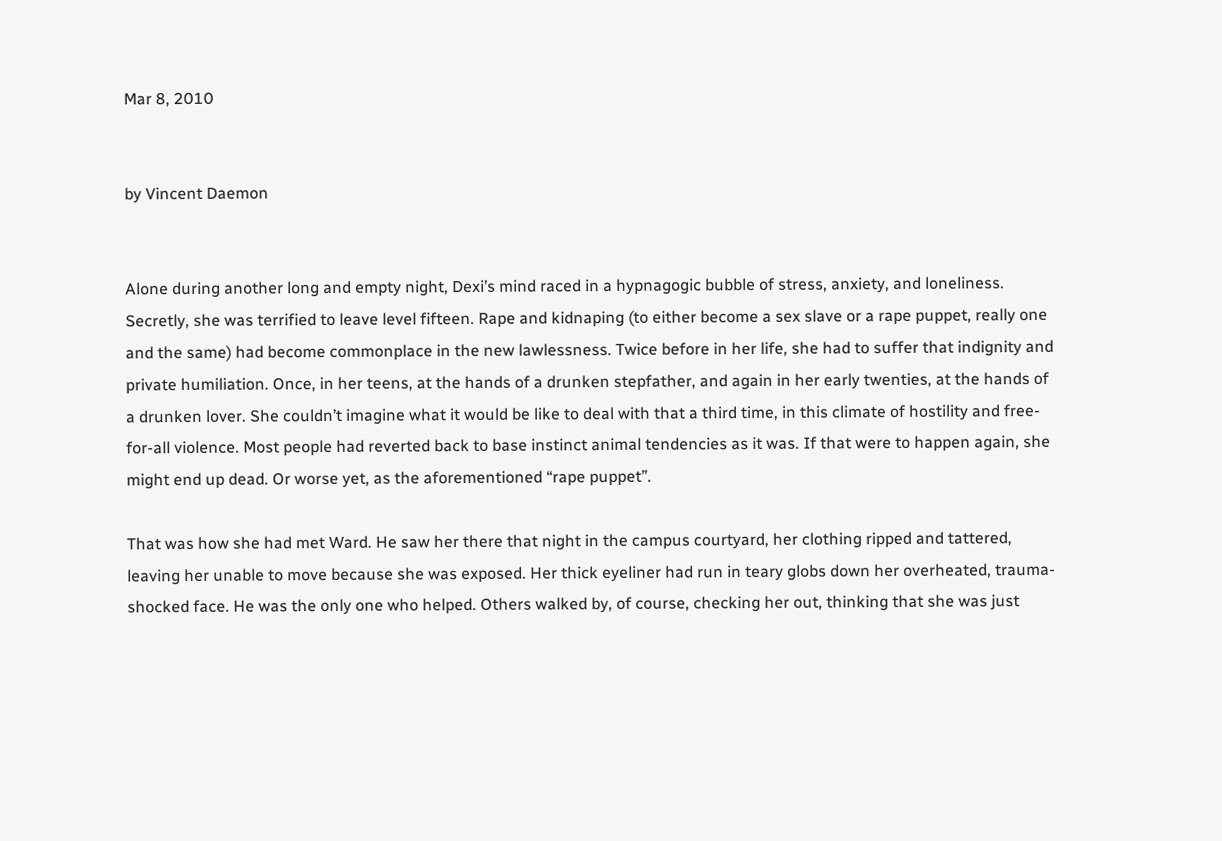Mar 8, 2010


by Vincent Daemon


Alone during another long and empty night, Dexi’s mind raced in a hypnagogic bubble of stress, anxiety, and loneliness. Secretly, she was terrified to leave level fifteen. Rape and kidnaping (to either become a sex slave or a rape puppet, really one and the same) had become commonplace in the new lawlessness. Twice before in her life, she had to suffer that indignity and private humiliation. Once, in her teens, at the hands of a drunken stepfather, and again in her early twenties, at the hands of a drunken lover. She couldn’t imagine what it would be like to deal with that a third time, in this climate of hostility and free-for-all violence. Most people had reverted back to base instinct animal tendencies as it was. If that were to happen again, she might end up dead. Or worse yet, as the aforementioned “rape puppet”.

That was how she had met Ward. He saw her there that night in the campus courtyard, her clothing ripped and tattered, leaving her unable to move because she was exposed. Her thick eyeliner had run in teary globs down her overheated, trauma-shocked face. He was the only one who helped. Others walked by, of course, checking her out, thinking that she was just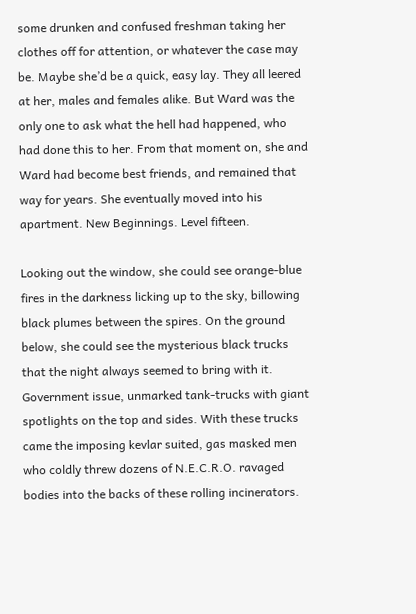some drunken and confused freshman taking her clothes off for attention, or whatever the case may be. Maybe she’d be a quick, easy lay. They all leered at her, males and females alike. But Ward was the only one to ask what the hell had happened, who had done this to her. From that moment on, she and Ward had become best friends, and remained that way for years. She eventually moved into his apartment. New Beginnings. Level fifteen.

Looking out the window, she could see orange-blue fires in the darkness licking up to the sky, billowing black plumes between the spires. On the ground below, she could see the mysterious black trucks that the night always seemed to bring with it. Government issue, unmarked tank-trucks with giant spotlights on the top and sides. With these trucks came the imposing kevlar suited, gas masked men who coldly threw dozens of N.E.C.R.O. ravaged bodies into the backs of these rolling incinerators.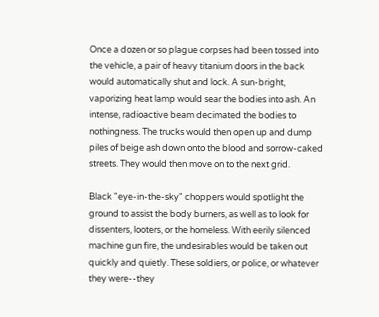Once a dozen or so plague corpses had been tossed into the vehicle, a pair of heavy titanium doors in the back would automatically shut and lock. A sun-bright, vaporizing heat lamp would sear the bodies into ash. An intense, radioactive beam decimated the bodies to nothingness. The trucks would then open up and dump piles of beige ash down onto the blood and sorrow-caked streets. They would then move on to the next grid.

Black "eye-in-the-sky" choppers would spotlight the ground to assist the body burners, as well as to look for dissenters, looters, or the homeless. With eerily silenced machine gun fire, the undesirables would be taken out quickly and quietly. These soldiers, or police, or whatever they were--they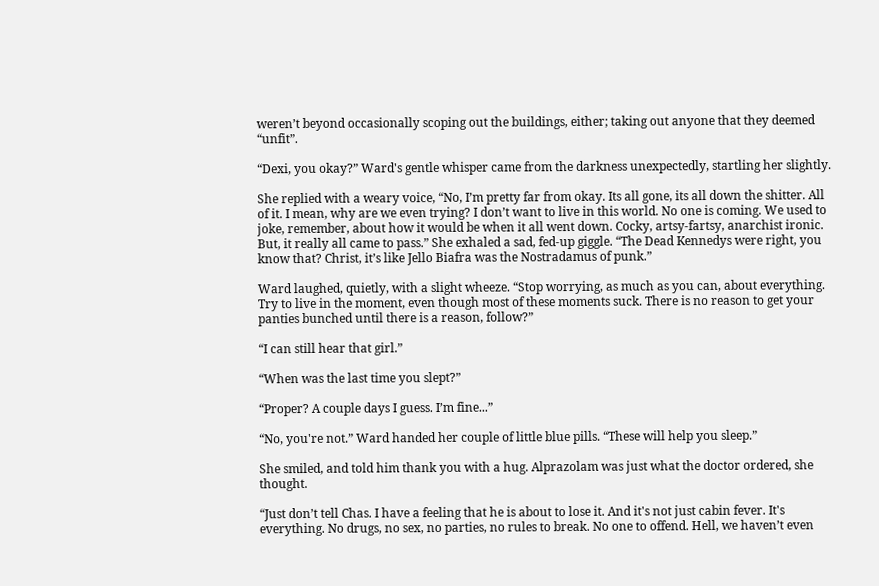weren’t beyond occasionally scoping out the buildings, either; taking out anyone that they deemed “unfit”.

“Dexi, you okay?” Ward's gentle whisper came from the darkness unexpectedly, startling her slightly.

She replied with a weary voice, “No, I’m pretty far from okay. Its all gone, its all down the shitter. All of it. I mean, why are we even trying? I don’t want to live in this world. No one is coming. We used to joke, remember, about how it would be when it all went down. Cocky, artsy-fartsy, anarchist ironic. But, it really all came to pass.” She exhaled a sad, fed-up giggle. “The Dead Kennedys were right, you know that? Christ, it’s like Jello Biafra was the Nostradamus of punk.”

Ward laughed, quietly, with a slight wheeze. “Stop worrying, as much as you can, about everything. Try to live in the moment, even though most of these moments suck. There is no reason to get your panties bunched until there is a reason, follow?”

“I can still hear that girl.”

“When was the last time you slept?”

“Proper? A couple days I guess. I’m fine...”

“No, you're not.” Ward handed her couple of little blue pills. “These will help you sleep.”

She smiled, and told him thank you with a hug. Alprazolam was just what the doctor ordered, she thought.

“Just don’t tell Chas. I have a feeling that he is about to lose it. And it's not just cabin fever. It's everything. No drugs, no sex, no parties, no rules to break. No one to offend. Hell, we haven’t even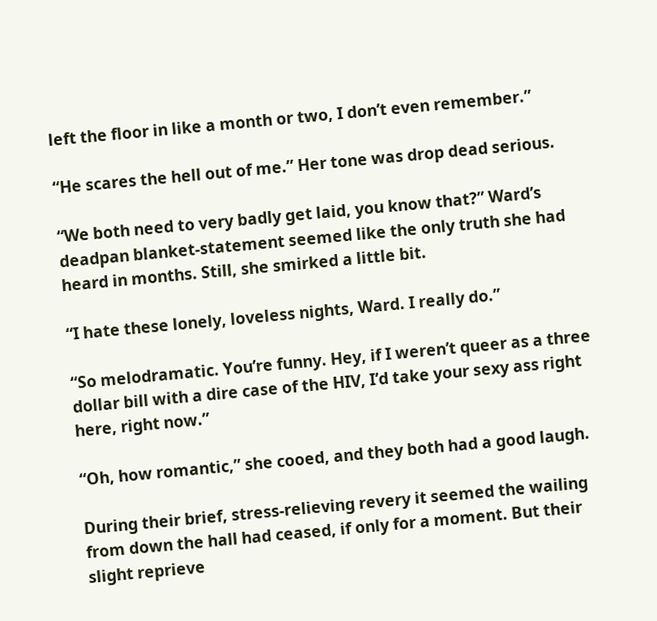left the floor in like a month or two, I don’t even remember.”

“He scares the hell out of me.” Her tone was drop dead serious.

“We both need to very badly get laid, you know that?” Ward’s deadpan blanket-statement seemed like the only truth she had heard in months. Still, she smirked a little bit.

“I hate these lonely, loveless nights, Ward. I really do.”

“So melodramatic. You’re funny. Hey, if I weren’t queer as a three dollar bill with a dire case of the HIV, I’d take your sexy ass right here, right now.”

“Oh, how romantic,” she cooed, and they both had a good laugh.

During their brief, stress-relieving revery it seemed the wailing from down the hall had ceased, if only for a moment. But their slight reprieve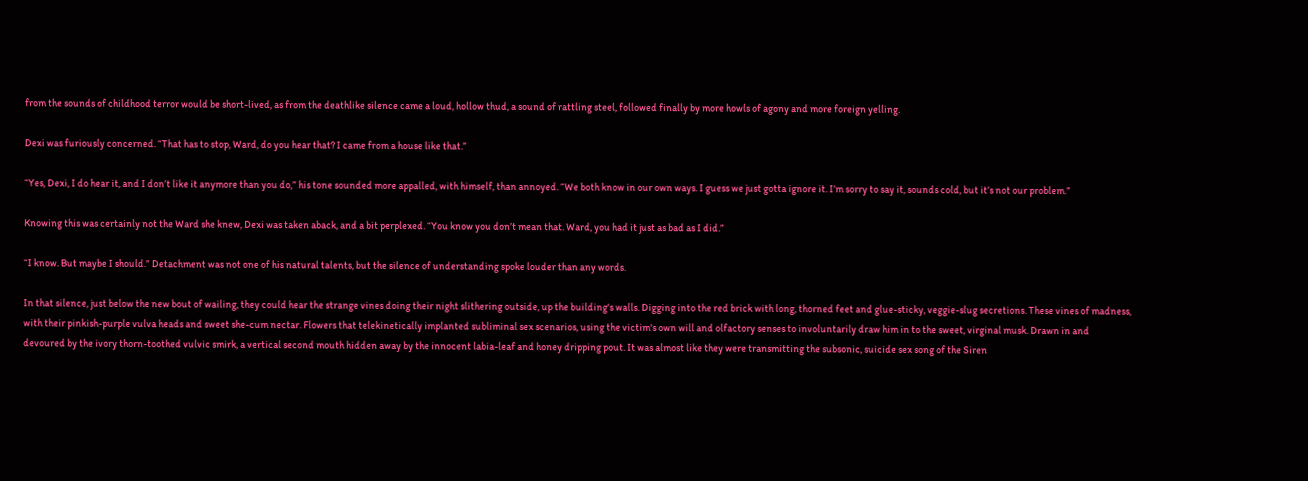from the sounds of childhood terror would be short-lived, as from the deathlike silence came a loud, hollow thud, a sound of rattling steel, followed finally by more howls of agony and more foreign yelling.

Dexi was furiously concerned. “That has to stop, Ward, do you hear that? I came from a house like that.”

“Yes, Dexi, I do hear it, and I don’t like it anymore than you do,” his tone sounded more appalled, with himself, than annoyed. “We both know in our own ways. I guess we just gotta ignore it. I’m sorry to say it, sounds cold, but it’s not our problem.”

Knowing this was certainly not the Ward she knew, Dexi was taken aback, and a bit perplexed. “You know you don’t mean that. Ward, you had it just as bad as I did.”

“I know. But maybe I should.” Detachment was not one of his natural talents, but the silence of understanding spoke louder than any words.

In that silence, just below the new bout of wailing, they could hear the strange vines doing their night slithering outside, up the building's walls. Digging into the red brick with long, thorned feet and glue-sticky, veggie-slug secretions. These vines of madness, with their pinkish-purple vulva heads and sweet she-cum nectar. Flowers that telekinetically implanted subliminal sex scenarios, using the victim's own will and olfactory senses to involuntarily draw him in to the sweet, virginal musk. Drawn in and devoured by the ivory thorn-toothed vulvic smirk, a vertical second mouth hidden away by the innocent labia-leaf and honey dripping pout. It was almost like they were transmitting the subsonic, suicide sex song of the Siren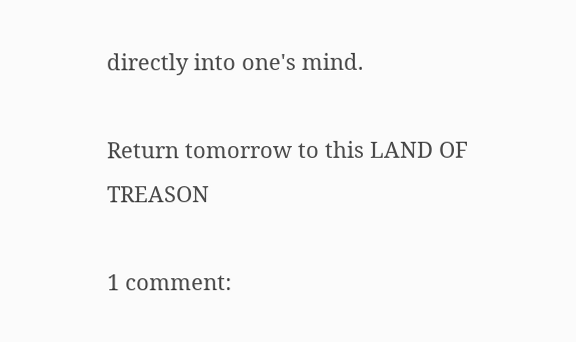directly into one's mind.

Return tomorrow to this LAND OF TREASON

1 comment: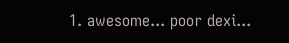1. awesome... poor dexi...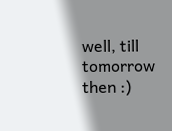well, till tomorrow then :)